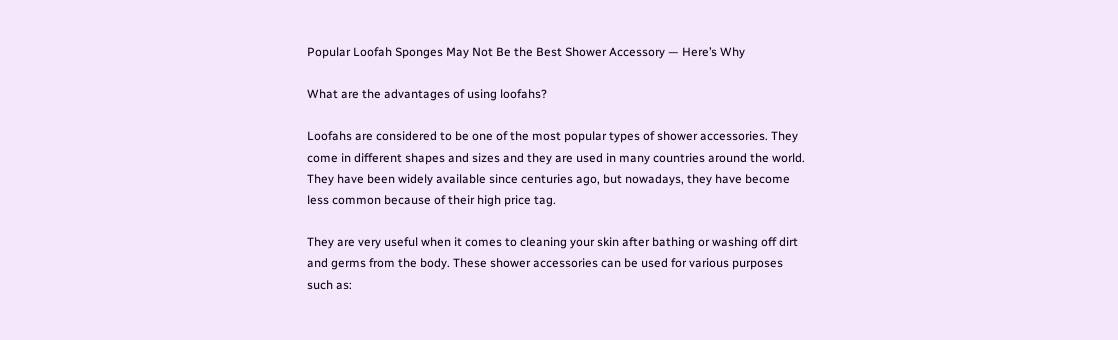Popular Loofah Sponges May Not Be the Best Shower Accessory — Here’s Why

What are the advantages of using loofahs?

Loofahs are considered to be one of the most popular types of shower accessories. They come in different shapes and sizes and they are used in many countries around the world. They have been widely available since centuries ago, but nowadays, they have become less common because of their high price tag.

They are very useful when it comes to cleaning your skin after bathing or washing off dirt and germs from the body. These shower accessories can be used for various purposes such as: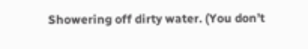Showering off dirty water. (You don’t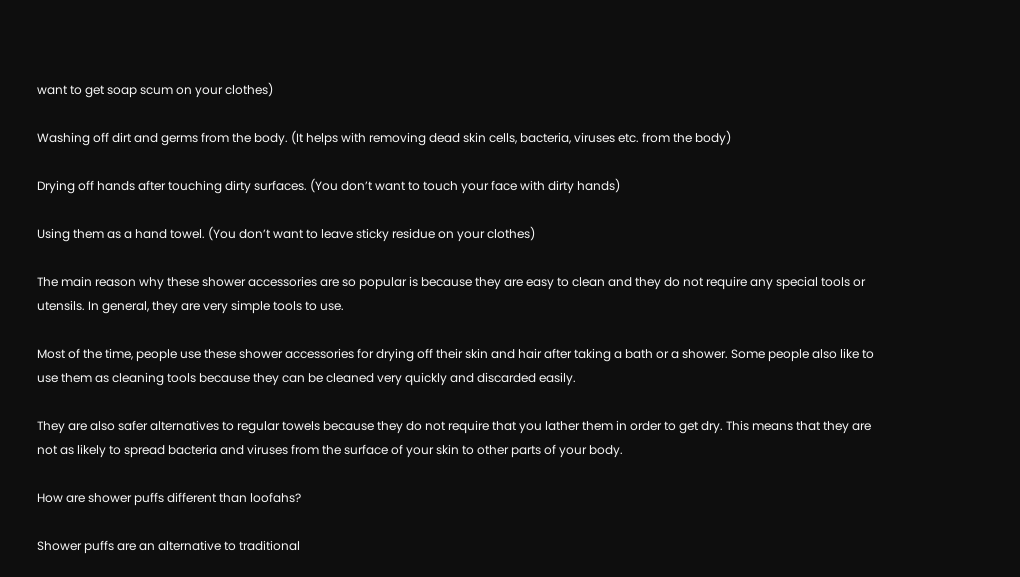want to get soap scum on your clothes)

Washing off dirt and germs from the body. (It helps with removing dead skin cells, bacteria, viruses etc. from the body)

Drying off hands after touching dirty surfaces. (You don’t want to touch your face with dirty hands)

Using them as a hand towel. (You don’t want to leave sticky residue on your clothes)

The main reason why these shower accessories are so popular is because they are easy to clean and they do not require any special tools or utensils. In general, they are very simple tools to use.

Most of the time, people use these shower accessories for drying off their skin and hair after taking a bath or a shower. Some people also like to use them as cleaning tools because they can be cleaned very quickly and discarded easily.

They are also safer alternatives to regular towels because they do not require that you lather them in order to get dry. This means that they are not as likely to spread bacteria and viruses from the surface of your skin to other parts of your body.

How are shower puffs different than loofahs?

Shower puffs are an alternative to traditional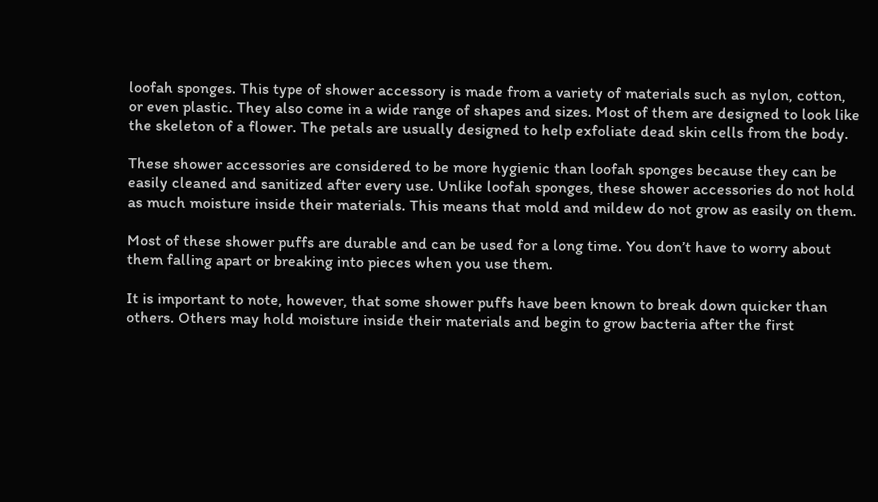loofah sponges. This type of shower accessory is made from a variety of materials such as nylon, cotton, or even plastic. They also come in a wide range of shapes and sizes. Most of them are designed to look like the skeleton of a flower. The petals are usually designed to help exfoliate dead skin cells from the body.

These shower accessories are considered to be more hygienic than loofah sponges because they can be easily cleaned and sanitized after every use. Unlike loofah sponges, these shower accessories do not hold as much moisture inside their materials. This means that mold and mildew do not grow as easily on them.

Most of these shower puffs are durable and can be used for a long time. You don’t have to worry about them falling apart or breaking into pieces when you use them.

It is important to note, however, that some shower puffs have been known to break down quicker than others. Others may hold moisture inside their materials and begin to grow bacteria after the first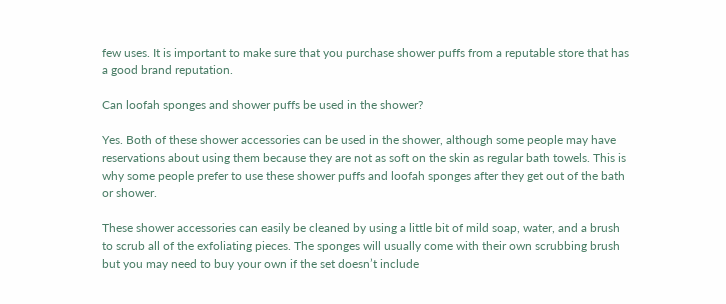few uses. It is important to make sure that you purchase shower puffs from a reputable store that has a good brand reputation.

Can loofah sponges and shower puffs be used in the shower?

Yes. Both of these shower accessories can be used in the shower, although some people may have reservations about using them because they are not as soft on the skin as regular bath towels. This is why some people prefer to use these shower puffs and loofah sponges after they get out of the bath or shower.

These shower accessories can easily be cleaned by using a little bit of mild soap, water, and a brush to scrub all of the exfoliating pieces. The sponges will usually come with their own scrubbing brush but you may need to buy your own if the set doesn’t include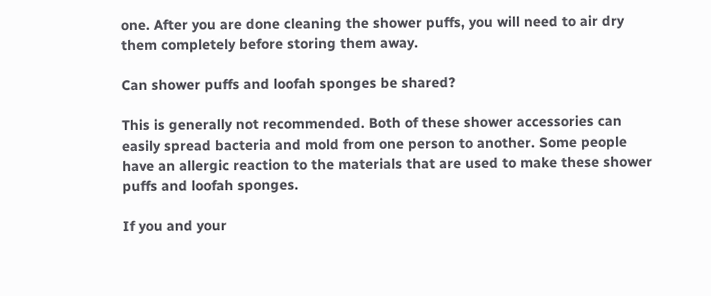one. After you are done cleaning the shower puffs, you will need to air dry them completely before storing them away.

Can shower puffs and loofah sponges be shared?

This is generally not recommended. Both of these shower accessories can easily spread bacteria and mold from one person to another. Some people have an allergic reaction to the materials that are used to make these shower puffs and loofah sponges.

If you and your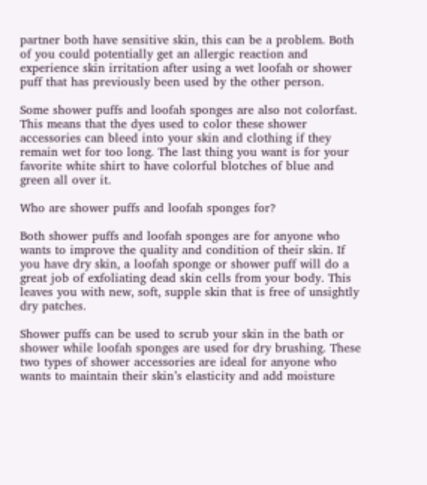partner both have sensitive skin, this can be a problem. Both of you could potentially get an allergic reaction and experience skin irritation after using a wet loofah or shower puff that has previously been used by the other person.

Some shower puffs and loofah sponges are also not colorfast. This means that the dyes used to color these shower accessories can bleed into your skin and clothing if they remain wet for too long. The last thing you want is for your favorite white shirt to have colorful blotches of blue and green all over it.

Who are shower puffs and loofah sponges for?

Both shower puffs and loofah sponges are for anyone who wants to improve the quality and condition of their skin. If you have dry skin, a loofah sponge or shower puff will do a great job of exfoliating dead skin cells from your body. This leaves you with new, soft, supple skin that is free of unsightly dry patches.

Shower puffs can be used to scrub your skin in the bath or shower while loofah sponges are used for dry brushing. These two types of shower accessories are ideal for anyone who wants to maintain their skin’s elasticity and add moisture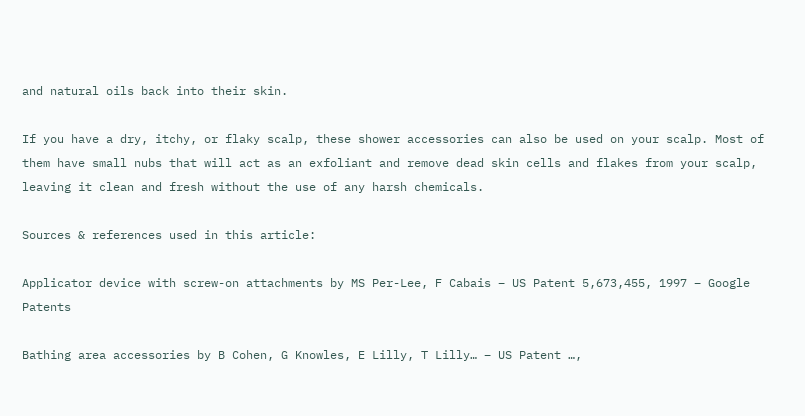and natural oils back into their skin.

If you have a dry, itchy, or flaky scalp, these shower accessories can also be used on your scalp. Most of them have small nubs that will act as an exfoliant and remove dead skin cells and flakes from your scalp, leaving it clean and fresh without the use of any harsh chemicals.

Sources & references used in this article:

Applicator device with screw-on attachments by MS Per-Lee, F Cabais – US Patent 5,673,455, 1997 – Google Patents

Bathing area accessories by B Cohen, G Knowles, E Lilly, T Lilly… – US Patent …,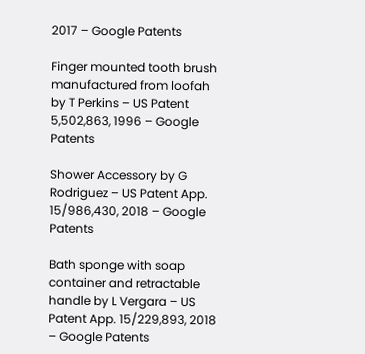2017 – Google Patents

Finger mounted tooth brush manufactured from loofah by T Perkins – US Patent 5,502,863, 1996 – Google Patents

Shower Accessory by G Rodriguez – US Patent App. 15/986,430, 2018 – Google Patents

Bath sponge with soap container and retractable handle by L Vergara – US Patent App. 15/229,893, 2018 – Google Patents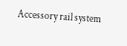Accessory rail system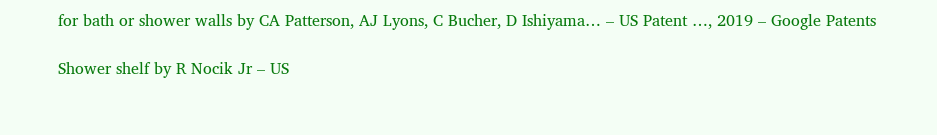for bath or shower walls by CA Patterson, AJ Lyons, C Bucher, D Ishiyama… – US Patent …, 2019 – Google Patents

Shower shelf by R Nocik Jr – US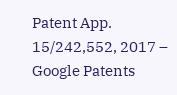Patent App. 15/242,552, 2017 – Google Patents